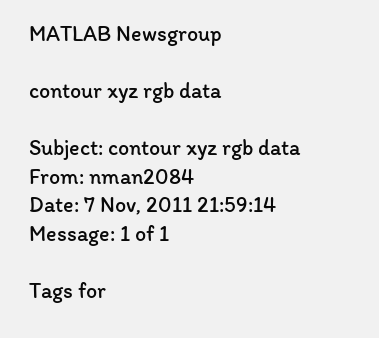MATLAB Newsgroup

contour xyz rgb data

Subject: contour xyz rgb data
From: nman2084
Date: 7 Nov, 2011 21:59:14
Message: 1 of 1

Tags for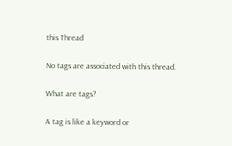this Thread

No tags are associated with this thread.

What are tags?

A tag is like a keyword or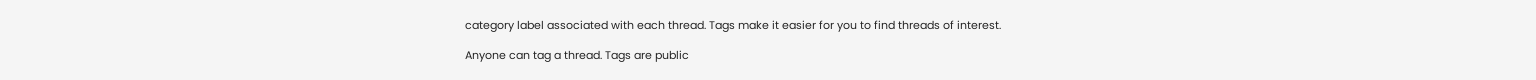category label associated with each thread. Tags make it easier for you to find threads of interest.

Anyone can tag a thread. Tags are public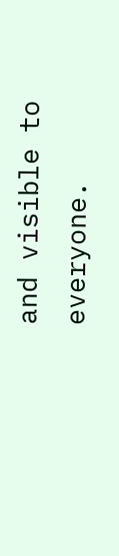and visible to everyone.